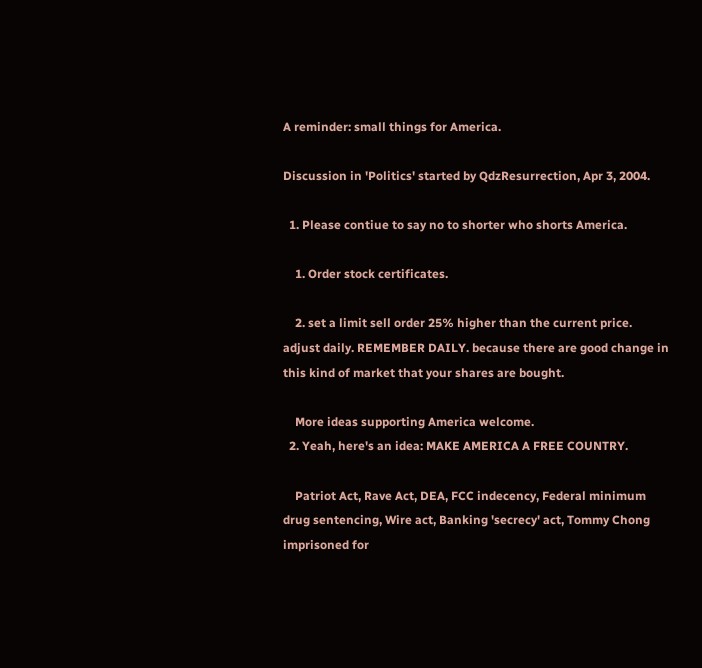A reminder: small things for America.

Discussion in 'Politics' started by QdzResurrection, Apr 3, 2004.

  1. Please contiue to say no to shorter who shorts America.

    1. Order stock certificates.

    2. set a limit sell order 25% higher than the current price. adjust daily. REMEMBER DAILY. because there are good change in this kind of market that your shares are bought.

    More ideas supporting America welcome.
  2. Yeah, here's an idea: MAKE AMERICA A FREE COUNTRY.

    Patriot Act, Rave Act, DEA, FCC indecency, Federal minimum drug sentencing, Wire act, Banking 'secrecy' act, Tommy Chong imprisoned for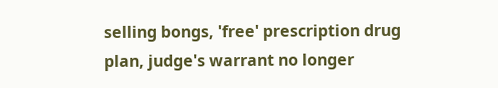selling bongs, 'free' prescription drug plan, judge's warrant no longer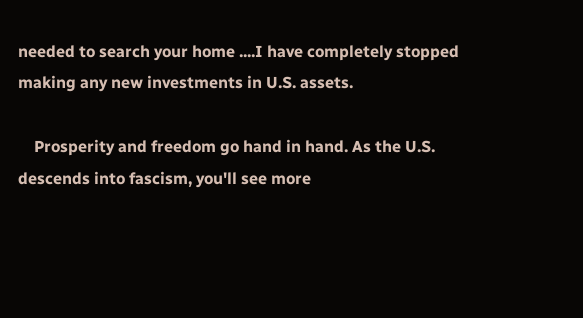needed to search your home ....I have completely stopped making any new investments in U.S. assets.

    Prosperity and freedom go hand in hand. As the U.S. descends into fascism, you'll see more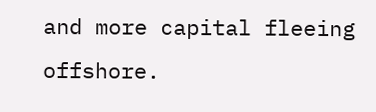and more capital fleeing offshore.